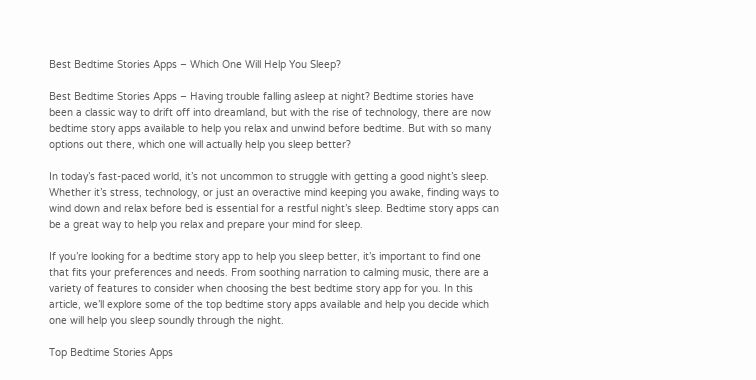Best Bedtime Stories Apps – Which One Will Help You Sleep?

Best Bedtime Stories Apps – Having trouble falling asleep at night? Bedtime stories have been a classic way to drift off into dreamland, but with the rise of technology, there are now bedtime story apps available to help you relax and unwind before bedtime. But with so many options out there, which one will actually help you sleep better?

In today’s fast-paced world, it’s not uncommon to struggle with getting a good night’s sleep. Whether it’s stress, technology, or just an overactive mind keeping you awake, finding ways to wind down and relax before bed is essential for a restful night’s sleep. Bedtime story apps can be a great way to help you relax and prepare your mind for sleep.

If you’re looking for a bedtime story app to help you sleep better, it’s important to find one that fits your preferences and needs. From soothing narration to calming music, there are a variety of features to consider when choosing the best bedtime story app for you. In this article, we’ll explore some of the top bedtime story apps available and help you decide which one will help you sleep soundly through the night.

Top Bedtime Stories Apps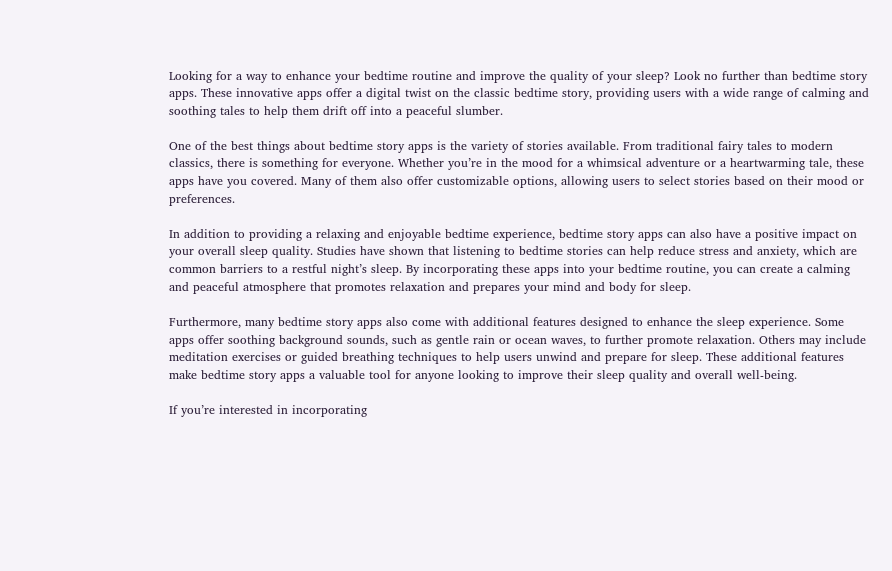Looking for a way to enhance your bedtime routine and improve the quality of your sleep? Look no further than bedtime story apps. These innovative apps offer a digital twist on the classic bedtime story, providing users with a wide range of calming and soothing tales to help them drift off into a peaceful slumber.

One of the best things about bedtime story apps is the variety of stories available. From traditional fairy tales to modern classics, there is something for everyone. Whether you’re in the mood for a whimsical adventure or a heartwarming tale, these apps have you covered. Many of them also offer customizable options, allowing users to select stories based on their mood or preferences.

In addition to providing a relaxing and enjoyable bedtime experience, bedtime story apps can also have a positive impact on your overall sleep quality. Studies have shown that listening to bedtime stories can help reduce stress and anxiety, which are common barriers to a restful night’s sleep. By incorporating these apps into your bedtime routine, you can create a calming and peaceful atmosphere that promotes relaxation and prepares your mind and body for sleep.

Furthermore, many bedtime story apps also come with additional features designed to enhance the sleep experience. Some apps offer soothing background sounds, such as gentle rain or ocean waves, to further promote relaxation. Others may include meditation exercises or guided breathing techniques to help users unwind and prepare for sleep. These additional features make bedtime story apps a valuable tool for anyone looking to improve their sleep quality and overall well-being.

If you’re interested in incorporating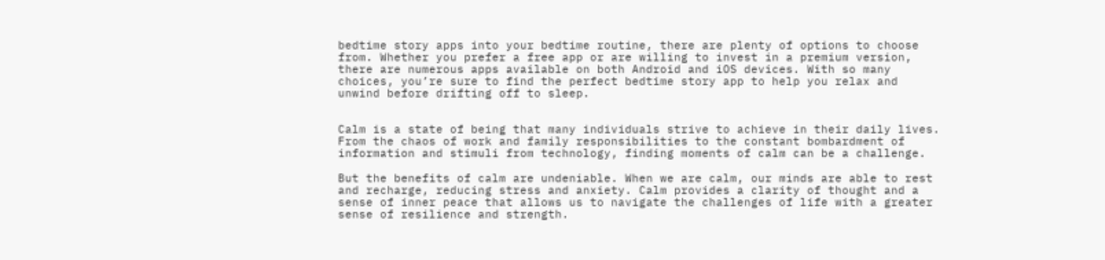bedtime story apps into your bedtime routine, there are plenty of options to choose from. Whether you prefer a free app or are willing to invest in a premium version, there are numerous apps available on both Android and iOS devices. With so many choices, you’re sure to find the perfect bedtime story app to help you relax and unwind before drifting off to sleep.


Calm is a state of being that many individuals strive to achieve in their daily lives. From the chaos of work and family responsibilities to the constant bombardment of information and stimuli from technology, finding moments of calm can be a challenge.

But the benefits of calm are undeniable. When we are calm, our minds are able to rest and recharge, reducing stress and anxiety. Calm provides a clarity of thought and a sense of inner peace that allows us to navigate the challenges of life with a greater sense of resilience and strength.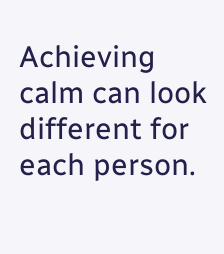Achieving calm can look different for each person.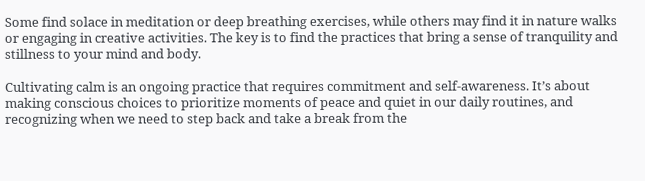Some find solace in meditation or deep breathing exercises, while others may find it in nature walks or engaging in creative activities. The key is to find the practices that bring a sense of tranquility and stillness to your mind and body.

Cultivating calm is an ongoing practice that requires commitment and self-awareness. It’s about making conscious choices to prioritize moments of peace and quiet in our daily routines, and recognizing when we need to step back and take a break from the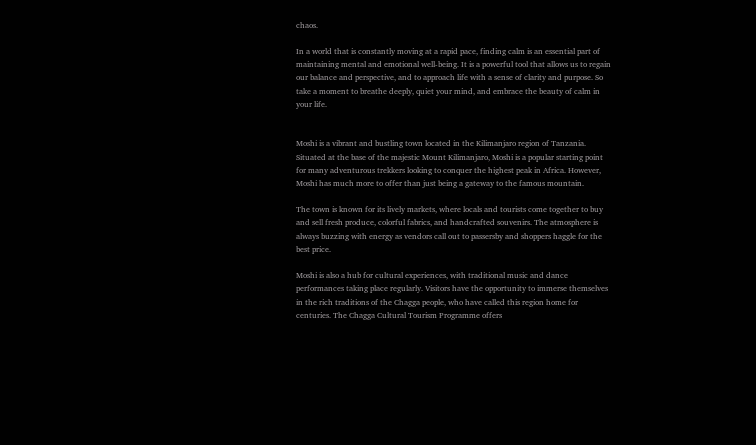chaos.

In a world that is constantly moving at a rapid pace, finding calm is an essential part of maintaining mental and emotional well-being. It is a powerful tool that allows us to regain our balance and perspective, and to approach life with a sense of clarity and purpose. So take a moment to breathe deeply, quiet your mind, and embrace the beauty of calm in your life.


Moshi is a vibrant and bustling town located in the Kilimanjaro region of Tanzania. Situated at the base of the majestic Mount Kilimanjaro, Moshi is a popular starting point for many adventurous trekkers looking to conquer the highest peak in Africa. However, Moshi has much more to offer than just being a gateway to the famous mountain.

The town is known for its lively markets, where locals and tourists come together to buy and sell fresh produce, colorful fabrics, and handcrafted souvenirs. The atmosphere is always buzzing with energy as vendors call out to passersby and shoppers haggle for the best price.

Moshi is also a hub for cultural experiences, with traditional music and dance performances taking place regularly. Visitors have the opportunity to immerse themselves in the rich traditions of the Chagga people, who have called this region home for centuries. The Chagga Cultural Tourism Programme offers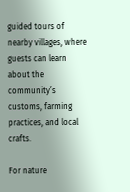guided tours of nearby villages, where guests can learn about the community’s customs, farming practices, and local crafts.

For nature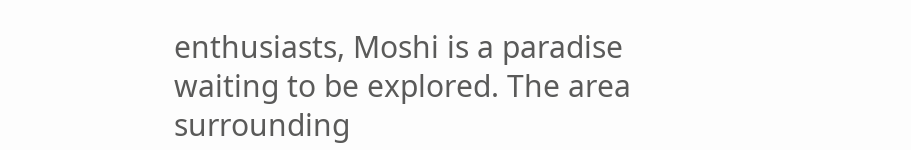enthusiasts, Moshi is a paradise waiting to be explored. The area surrounding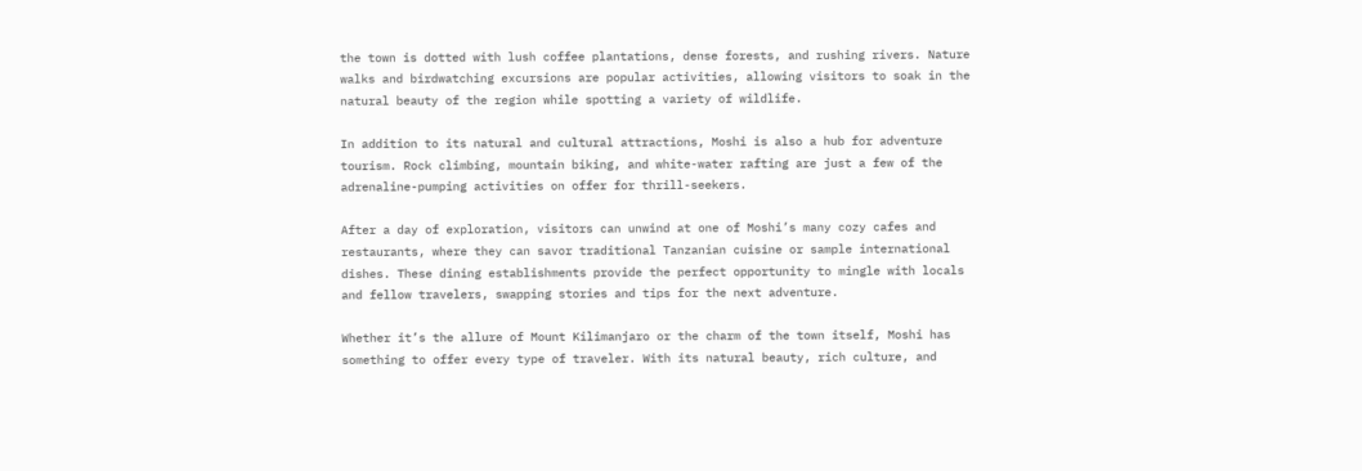the town is dotted with lush coffee plantations, dense forests, and rushing rivers. Nature walks and birdwatching excursions are popular activities, allowing visitors to soak in the natural beauty of the region while spotting a variety of wildlife.

In addition to its natural and cultural attractions, Moshi is also a hub for adventure tourism. Rock climbing, mountain biking, and white-water rafting are just a few of the adrenaline-pumping activities on offer for thrill-seekers.

After a day of exploration, visitors can unwind at one of Moshi’s many cozy cafes and restaurants, where they can savor traditional Tanzanian cuisine or sample international dishes. These dining establishments provide the perfect opportunity to mingle with locals and fellow travelers, swapping stories and tips for the next adventure.

Whether it’s the allure of Mount Kilimanjaro or the charm of the town itself, Moshi has something to offer every type of traveler. With its natural beauty, rich culture, and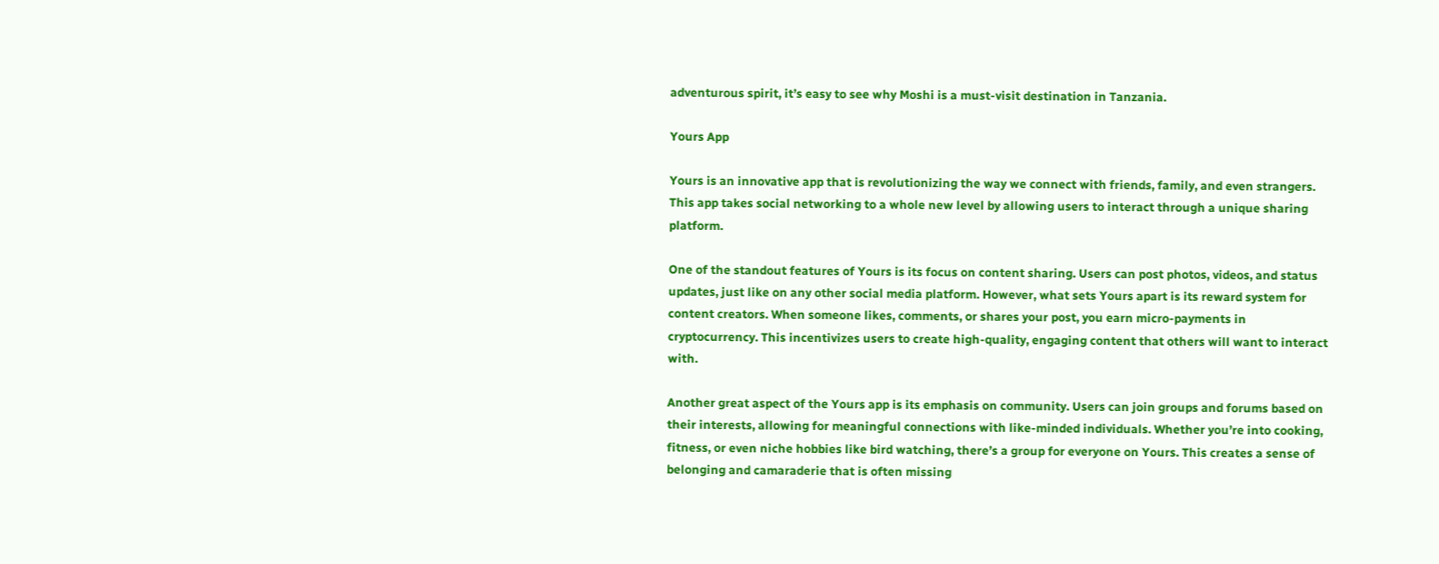adventurous spirit, it’s easy to see why Moshi is a must-visit destination in Tanzania.

Yours App

Yours is an innovative app that is revolutionizing the way we connect with friends, family, and even strangers. This app takes social networking to a whole new level by allowing users to interact through a unique sharing platform.

One of the standout features of Yours is its focus on content sharing. Users can post photos, videos, and status updates, just like on any other social media platform. However, what sets Yours apart is its reward system for content creators. When someone likes, comments, or shares your post, you earn micro-payments in cryptocurrency. This incentivizes users to create high-quality, engaging content that others will want to interact with.

Another great aspect of the Yours app is its emphasis on community. Users can join groups and forums based on their interests, allowing for meaningful connections with like-minded individuals. Whether you’re into cooking, fitness, or even niche hobbies like bird watching, there’s a group for everyone on Yours. This creates a sense of belonging and camaraderie that is often missing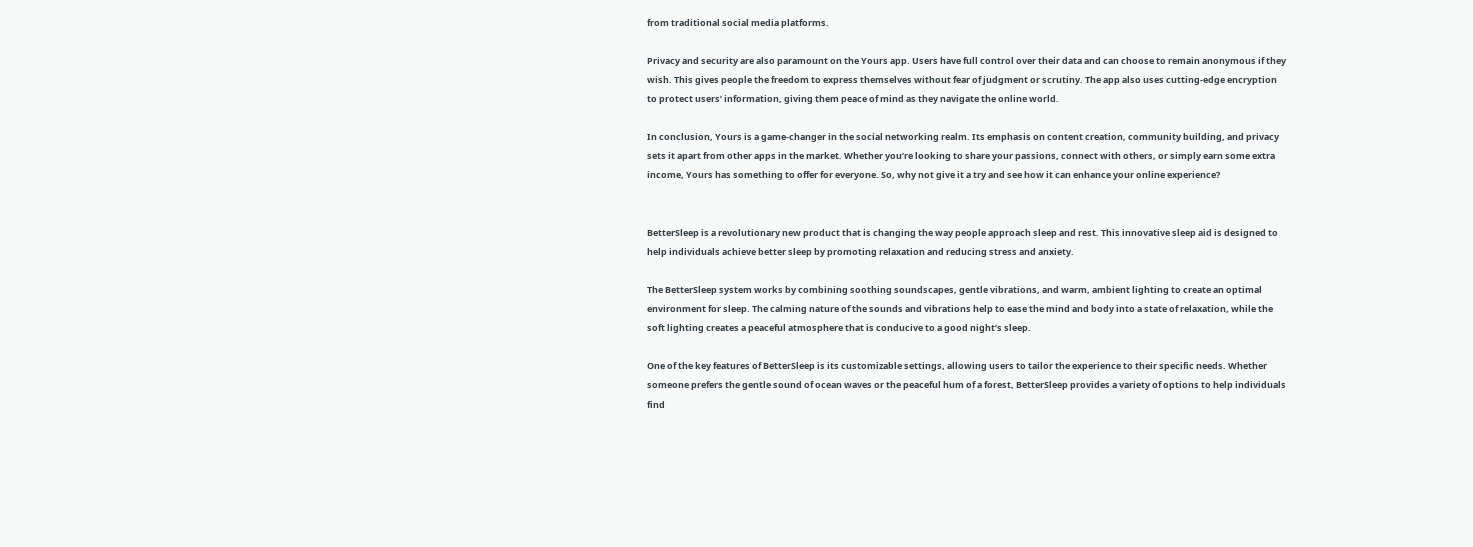from traditional social media platforms.

Privacy and security are also paramount on the Yours app. Users have full control over their data and can choose to remain anonymous if they wish. This gives people the freedom to express themselves without fear of judgment or scrutiny. The app also uses cutting-edge encryption to protect users’ information, giving them peace of mind as they navigate the online world.

In conclusion, Yours is a game-changer in the social networking realm. Its emphasis on content creation, community building, and privacy sets it apart from other apps in the market. Whether you’re looking to share your passions, connect with others, or simply earn some extra income, Yours has something to offer for everyone. So, why not give it a try and see how it can enhance your online experience?


BetterSleep is a revolutionary new product that is changing the way people approach sleep and rest. This innovative sleep aid is designed to help individuals achieve better sleep by promoting relaxation and reducing stress and anxiety.

The BetterSleep system works by combining soothing soundscapes, gentle vibrations, and warm, ambient lighting to create an optimal environment for sleep. The calming nature of the sounds and vibrations help to ease the mind and body into a state of relaxation, while the soft lighting creates a peaceful atmosphere that is conducive to a good night’s sleep.

One of the key features of BetterSleep is its customizable settings, allowing users to tailor the experience to their specific needs. Whether someone prefers the gentle sound of ocean waves or the peaceful hum of a forest, BetterSleep provides a variety of options to help individuals find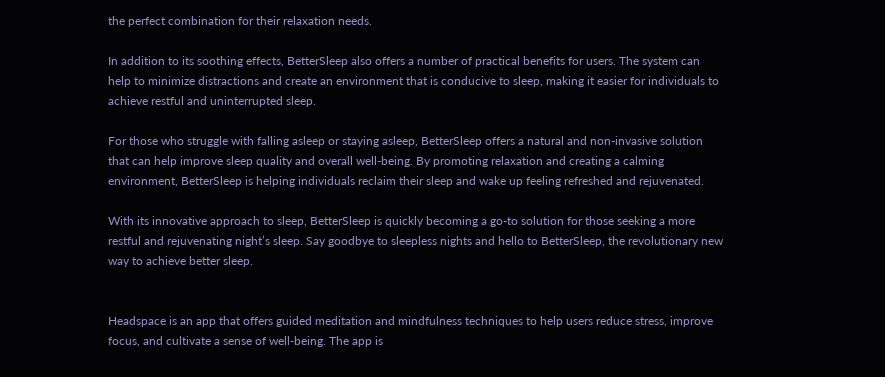the perfect combination for their relaxation needs.

In addition to its soothing effects, BetterSleep also offers a number of practical benefits for users. The system can help to minimize distractions and create an environment that is conducive to sleep, making it easier for individuals to achieve restful and uninterrupted sleep.

For those who struggle with falling asleep or staying asleep, BetterSleep offers a natural and non-invasive solution that can help improve sleep quality and overall well-being. By promoting relaxation and creating a calming environment, BetterSleep is helping individuals reclaim their sleep and wake up feeling refreshed and rejuvenated.

With its innovative approach to sleep, BetterSleep is quickly becoming a go-to solution for those seeking a more restful and rejuvenating night’s sleep. Say goodbye to sleepless nights and hello to BetterSleep, the revolutionary new way to achieve better sleep.


Headspace is an app that offers guided meditation and mindfulness techniques to help users reduce stress, improve focus, and cultivate a sense of well-being. The app is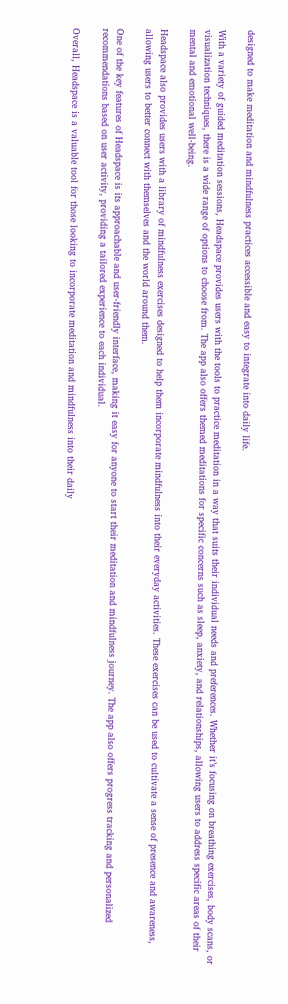designed to make meditation and mindfulness practices accessible and easy to integrate into daily life.

With a variety of guided meditation sessions, Headspace provides users with the tools to practice meditation in a way that suits their individual needs and preferences. Whether it’s focusing on breathing exercises, body scans, or visualization techniques, there is a wide range of options to choose from. The app also offers themed meditations for specific concerns such as sleep, anxiety, and relationships, allowing users to address specific areas of their mental and emotional well-being.

Headspace also provides users with a library of mindfulness exercises designed to help them incorporate mindfulness into their everyday activities. These exercises can be used to cultivate a sense of presence and awareness, allowing users to better connect with themselves and the world around them.

One of the key features of Headspace is its approachable and user-friendly interface, making it easy for anyone to start their meditation and mindfulness journey. The app also offers progress tracking and personalized recommendations based on user activity, providing a tailored experience to each individual.

Overall, Headspace is a valuable tool for those looking to incorporate meditation and mindfulness into their daily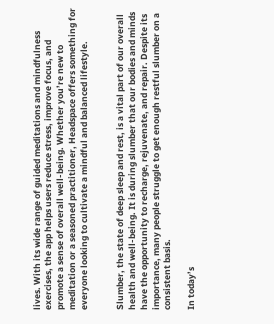lives. With its wide range of guided meditations and mindfulness exercises, the app helps users reduce stress, improve focus, and promote a sense of overall well-being. Whether you’re new to meditation or a seasoned practitioner, Headspace offers something for everyone looking to cultivate a mindful and balanced lifestyle.


Slumber, the state of deep sleep and rest, is a vital part of our overall health and well-being. It is during slumber that our bodies and minds have the opportunity to recharge, rejuvenate, and repair. Despite its importance, many people struggle to get enough restful slumber on a consistent basis.

In today’s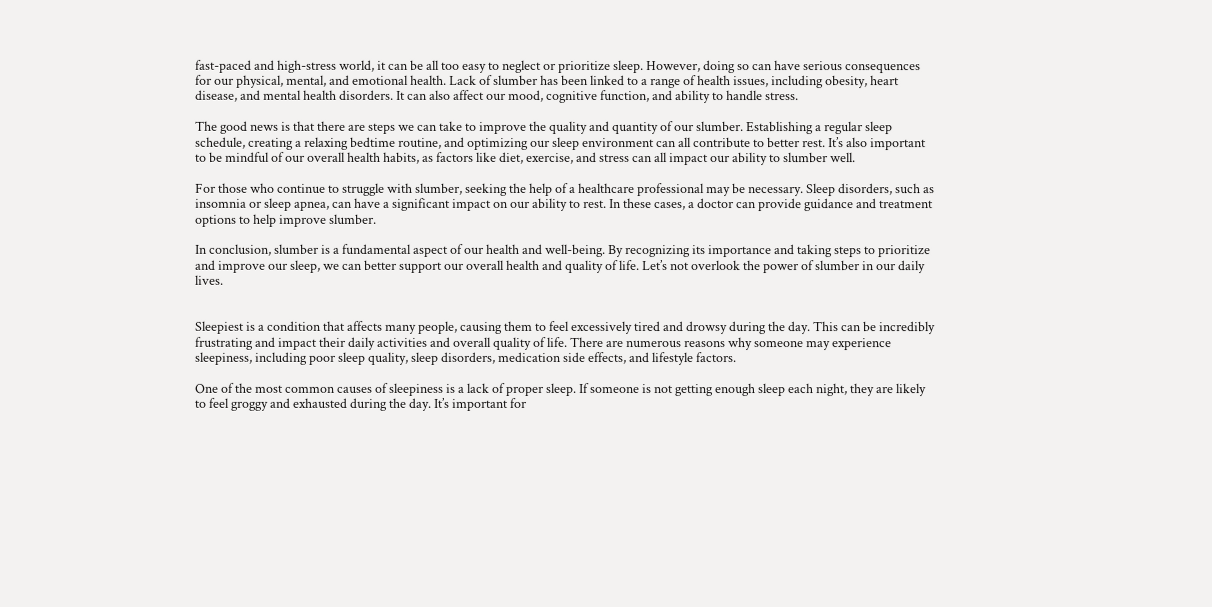fast-paced and high-stress world, it can be all too easy to neglect or prioritize sleep. However, doing so can have serious consequences for our physical, mental, and emotional health. Lack of slumber has been linked to a range of health issues, including obesity, heart disease, and mental health disorders. It can also affect our mood, cognitive function, and ability to handle stress.

The good news is that there are steps we can take to improve the quality and quantity of our slumber. Establishing a regular sleep schedule, creating a relaxing bedtime routine, and optimizing our sleep environment can all contribute to better rest. It’s also important to be mindful of our overall health habits, as factors like diet, exercise, and stress can all impact our ability to slumber well.

For those who continue to struggle with slumber, seeking the help of a healthcare professional may be necessary. Sleep disorders, such as insomnia or sleep apnea, can have a significant impact on our ability to rest. In these cases, a doctor can provide guidance and treatment options to help improve slumber.

In conclusion, slumber is a fundamental aspect of our health and well-being. By recognizing its importance and taking steps to prioritize and improve our sleep, we can better support our overall health and quality of life. Let’s not overlook the power of slumber in our daily lives.


Sleepiest is a condition that affects many people, causing them to feel excessively tired and drowsy during the day. This can be incredibly frustrating and impact their daily activities and overall quality of life. There are numerous reasons why someone may experience sleepiness, including poor sleep quality, sleep disorders, medication side effects, and lifestyle factors.

One of the most common causes of sleepiness is a lack of proper sleep. If someone is not getting enough sleep each night, they are likely to feel groggy and exhausted during the day. It’s important for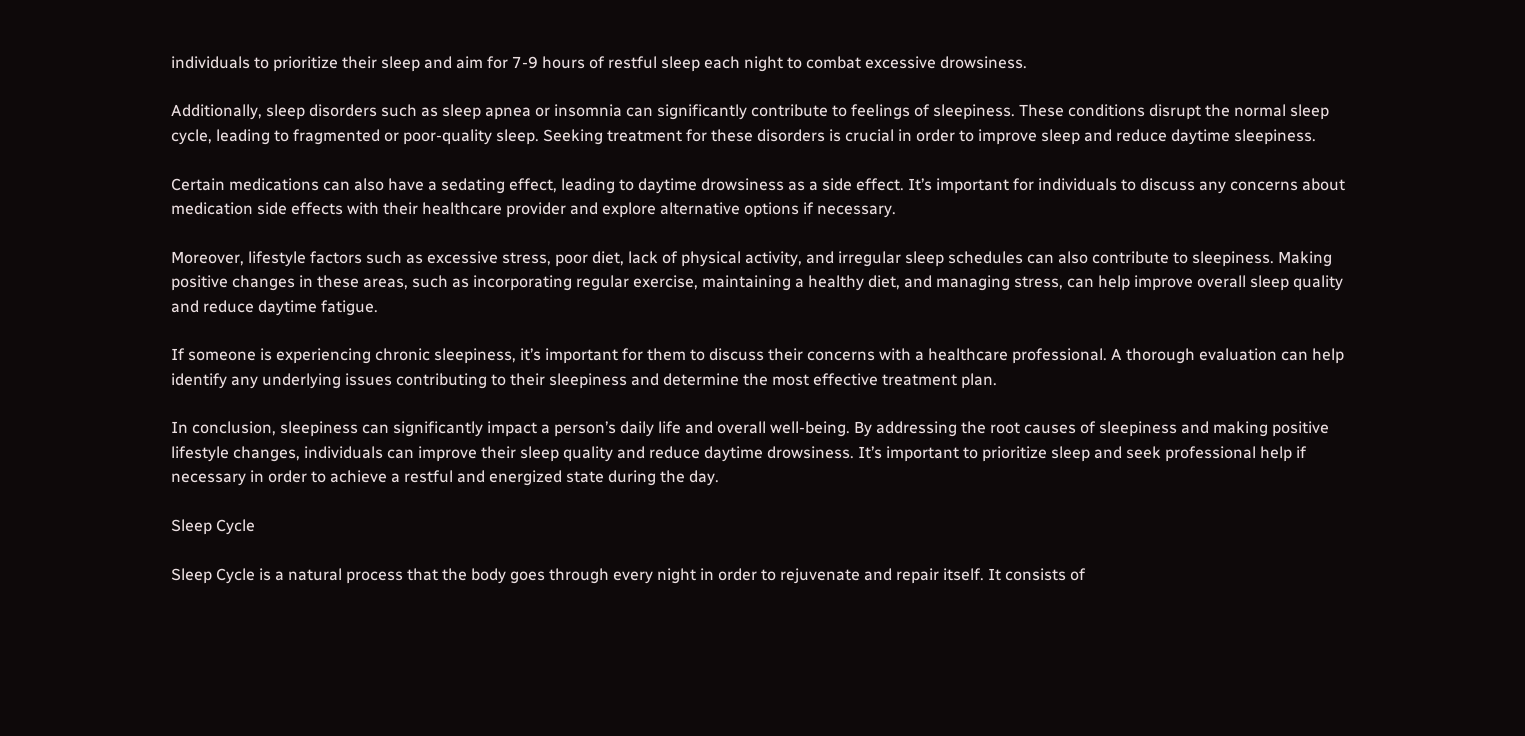individuals to prioritize their sleep and aim for 7-9 hours of restful sleep each night to combat excessive drowsiness.

Additionally, sleep disorders such as sleep apnea or insomnia can significantly contribute to feelings of sleepiness. These conditions disrupt the normal sleep cycle, leading to fragmented or poor-quality sleep. Seeking treatment for these disorders is crucial in order to improve sleep and reduce daytime sleepiness.

Certain medications can also have a sedating effect, leading to daytime drowsiness as a side effect. It’s important for individuals to discuss any concerns about medication side effects with their healthcare provider and explore alternative options if necessary.

Moreover, lifestyle factors such as excessive stress, poor diet, lack of physical activity, and irregular sleep schedules can also contribute to sleepiness. Making positive changes in these areas, such as incorporating regular exercise, maintaining a healthy diet, and managing stress, can help improve overall sleep quality and reduce daytime fatigue.

If someone is experiencing chronic sleepiness, it’s important for them to discuss their concerns with a healthcare professional. A thorough evaluation can help identify any underlying issues contributing to their sleepiness and determine the most effective treatment plan.

In conclusion, sleepiness can significantly impact a person’s daily life and overall well-being. By addressing the root causes of sleepiness and making positive lifestyle changes, individuals can improve their sleep quality and reduce daytime drowsiness. It’s important to prioritize sleep and seek professional help if necessary in order to achieve a restful and energized state during the day.

Sleep Cycle

Sleep Cycle is a natural process that the body goes through every night in order to rejuvenate and repair itself. It consists of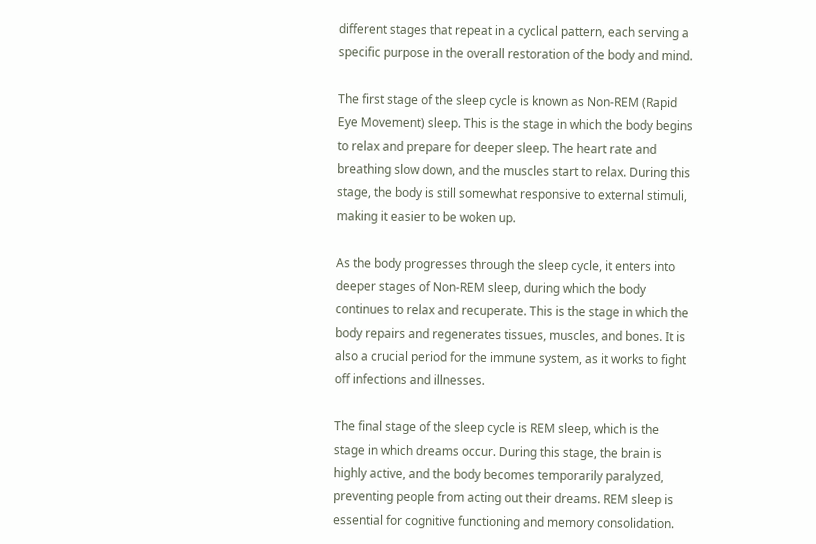different stages that repeat in a cyclical pattern, each serving a specific purpose in the overall restoration of the body and mind.

The first stage of the sleep cycle is known as Non-REM (Rapid Eye Movement) sleep. This is the stage in which the body begins to relax and prepare for deeper sleep. The heart rate and breathing slow down, and the muscles start to relax. During this stage, the body is still somewhat responsive to external stimuli, making it easier to be woken up.

As the body progresses through the sleep cycle, it enters into deeper stages of Non-REM sleep, during which the body continues to relax and recuperate. This is the stage in which the body repairs and regenerates tissues, muscles, and bones. It is also a crucial period for the immune system, as it works to fight off infections and illnesses.

The final stage of the sleep cycle is REM sleep, which is the stage in which dreams occur. During this stage, the brain is highly active, and the body becomes temporarily paralyzed, preventing people from acting out their dreams. REM sleep is essential for cognitive functioning and memory consolidation.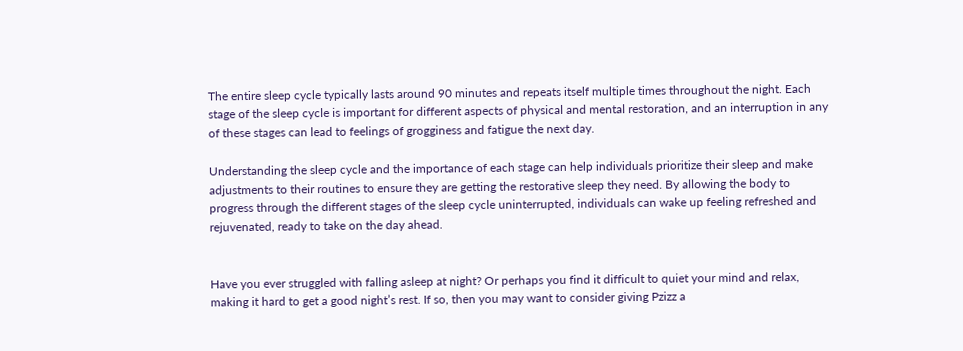The entire sleep cycle typically lasts around 90 minutes and repeats itself multiple times throughout the night. Each stage of the sleep cycle is important for different aspects of physical and mental restoration, and an interruption in any of these stages can lead to feelings of grogginess and fatigue the next day.

Understanding the sleep cycle and the importance of each stage can help individuals prioritize their sleep and make adjustments to their routines to ensure they are getting the restorative sleep they need. By allowing the body to progress through the different stages of the sleep cycle uninterrupted, individuals can wake up feeling refreshed and rejuvenated, ready to take on the day ahead.


Have you ever struggled with falling asleep at night? Or perhaps you find it difficult to quiet your mind and relax, making it hard to get a good night’s rest. If so, then you may want to consider giving Pzizz a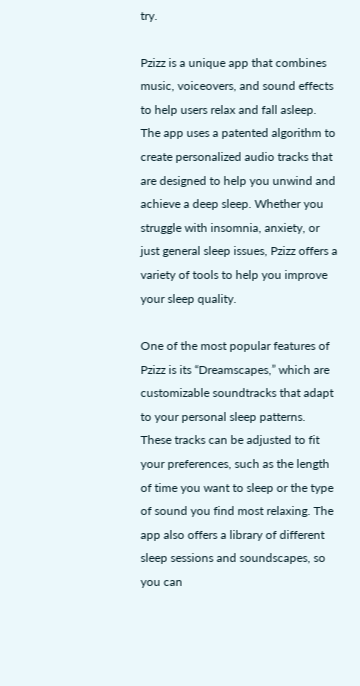try.

Pzizz is a unique app that combines music, voiceovers, and sound effects to help users relax and fall asleep. The app uses a patented algorithm to create personalized audio tracks that are designed to help you unwind and achieve a deep sleep. Whether you struggle with insomnia, anxiety, or just general sleep issues, Pzizz offers a variety of tools to help you improve your sleep quality.

One of the most popular features of Pzizz is its “Dreamscapes,” which are customizable soundtracks that adapt to your personal sleep patterns. These tracks can be adjusted to fit your preferences, such as the length of time you want to sleep or the type of sound you find most relaxing. The app also offers a library of different sleep sessions and soundscapes, so you can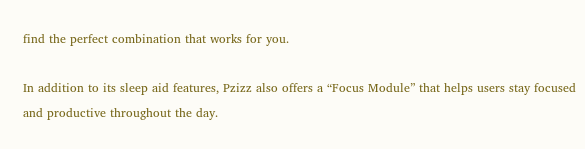find the perfect combination that works for you.

In addition to its sleep aid features, Pzizz also offers a “Focus Module” that helps users stay focused and productive throughout the day.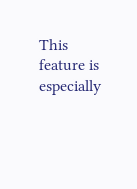This feature is especially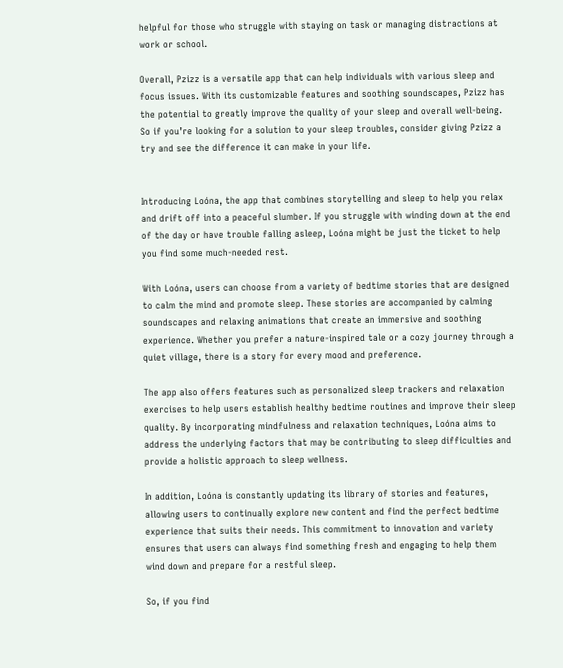helpful for those who struggle with staying on task or managing distractions at work or school.

Overall, Pzizz is a versatile app that can help individuals with various sleep and focus issues. With its customizable features and soothing soundscapes, Pzizz has the potential to greatly improve the quality of your sleep and overall well-being. So if you’re looking for a solution to your sleep troubles, consider giving Pzizz a try and see the difference it can make in your life.


Introducing Loóna, the app that combines storytelling and sleep to help you relax and drift off into a peaceful slumber. If you struggle with winding down at the end of the day or have trouble falling asleep, Loóna might be just the ticket to help you find some much-needed rest.

With Loóna, users can choose from a variety of bedtime stories that are designed to calm the mind and promote sleep. These stories are accompanied by calming soundscapes and relaxing animations that create an immersive and soothing experience. Whether you prefer a nature-inspired tale or a cozy journey through a quiet village, there is a story for every mood and preference.

The app also offers features such as personalized sleep trackers and relaxation exercises to help users establish healthy bedtime routines and improve their sleep quality. By incorporating mindfulness and relaxation techniques, Loóna aims to address the underlying factors that may be contributing to sleep difficulties and provide a holistic approach to sleep wellness.

In addition, Loóna is constantly updating its library of stories and features, allowing users to continually explore new content and find the perfect bedtime experience that suits their needs. This commitment to innovation and variety ensures that users can always find something fresh and engaging to help them wind down and prepare for a restful sleep.

So, if you find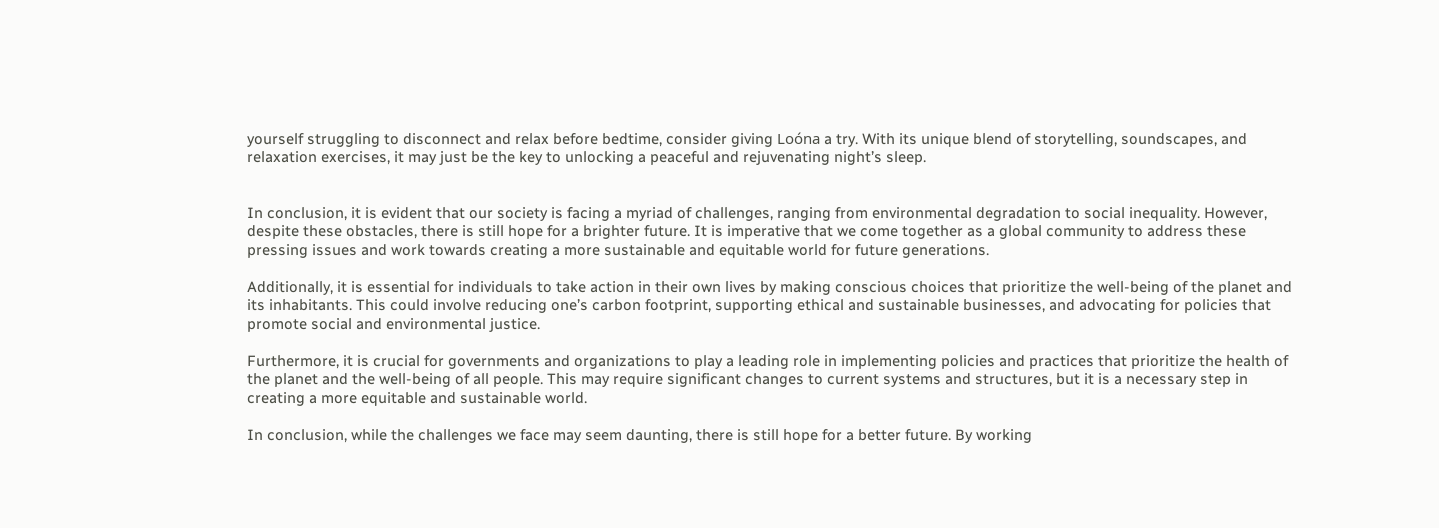yourself struggling to disconnect and relax before bedtime, consider giving Loóna a try. With its unique blend of storytelling, soundscapes, and relaxation exercises, it may just be the key to unlocking a peaceful and rejuvenating night’s sleep.


In conclusion, it is evident that our society is facing a myriad of challenges, ranging from environmental degradation to social inequality. However, despite these obstacles, there is still hope for a brighter future. It is imperative that we come together as a global community to address these pressing issues and work towards creating a more sustainable and equitable world for future generations.

Additionally, it is essential for individuals to take action in their own lives by making conscious choices that prioritize the well-being of the planet and its inhabitants. This could involve reducing one’s carbon footprint, supporting ethical and sustainable businesses, and advocating for policies that promote social and environmental justice.

Furthermore, it is crucial for governments and organizations to play a leading role in implementing policies and practices that prioritize the health of the planet and the well-being of all people. This may require significant changes to current systems and structures, but it is a necessary step in creating a more equitable and sustainable world.

In conclusion, while the challenges we face may seem daunting, there is still hope for a better future. By working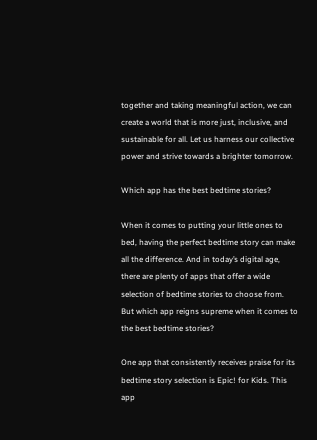together and taking meaningful action, we can create a world that is more just, inclusive, and sustainable for all. Let us harness our collective power and strive towards a brighter tomorrow.

Which app has the best bedtime stories?

When it comes to putting your little ones to bed, having the perfect bedtime story can make all the difference. And in today’s digital age, there are plenty of apps that offer a wide selection of bedtime stories to choose from. But which app reigns supreme when it comes to the best bedtime stories?

One app that consistently receives praise for its bedtime story selection is Epic! for Kids. This app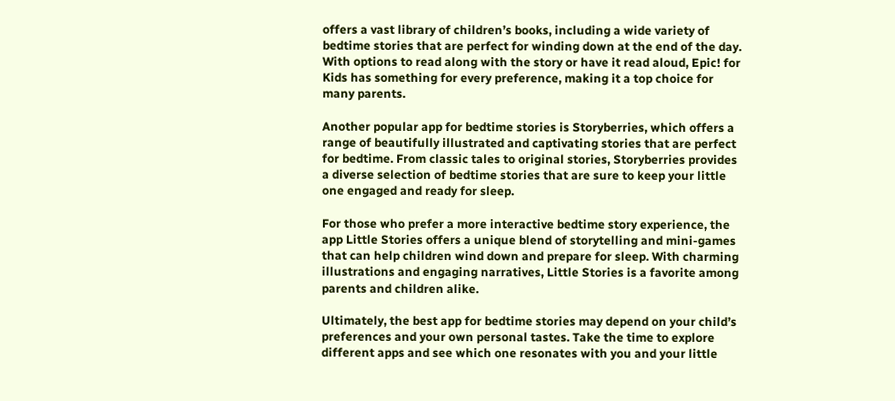offers a vast library of children’s books, including a wide variety of bedtime stories that are perfect for winding down at the end of the day. With options to read along with the story or have it read aloud, Epic! for Kids has something for every preference, making it a top choice for many parents.

Another popular app for bedtime stories is Storyberries, which offers a range of beautifully illustrated and captivating stories that are perfect for bedtime. From classic tales to original stories, Storyberries provides a diverse selection of bedtime stories that are sure to keep your little one engaged and ready for sleep.

For those who prefer a more interactive bedtime story experience, the app Little Stories offers a unique blend of storytelling and mini-games that can help children wind down and prepare for sleep. With charming illustrations and engaging narratives, Little Stories is a favorite among parents and children alike.

Ultimately, the best app for bedtime stories may depend on your child’s preferences and your own personal tastes. Take the time to explore different apps and see which one resonates with you and your little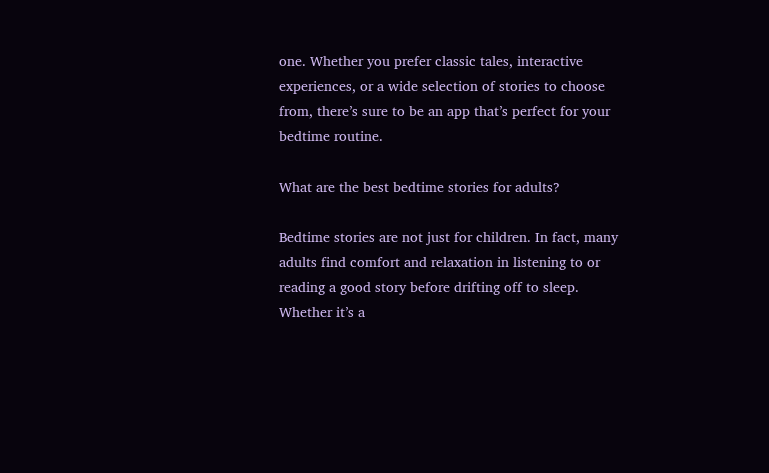one. Whether you prefer classic tales, interactive experiences, or a wide selection of stories to choose from, there’s sure to be an app that’s perfect for your bedtime routine.

What are the best bedtime stories for adults?

Bedtime stories are not just for children. In fact, many adults find comfort and relaxation in listening to or reading a good story before drifting off to sleep. Whether it’s a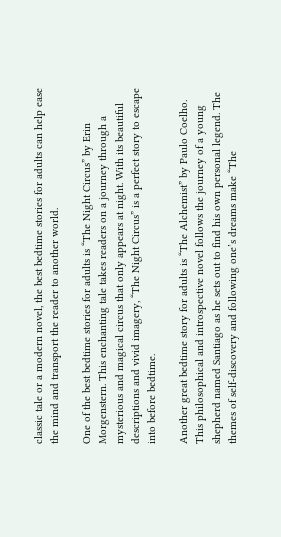classic tale or a modern novel, the best bedtime stories for adults can help ease the mind and transport the reader to another world.

One of the best bedtime stories for adults is “The Night Circus” by Erin Morgenstern. This enchanting tale takes readers on a journey through a mysterious and magical circus that only appears at night. With its beautiful descriptions and vivid imagery, “The Night Circus” is a perfect story to escape into before bedtime.

Another great bedtime story for adults is “The Alchemist” by Paulo Coelho. This philosophical and introspective novel follows the journey of a young shepherd named Santiago as he sets out to find his own personal legend. The themes of self-discovery and following one’s dreams make “The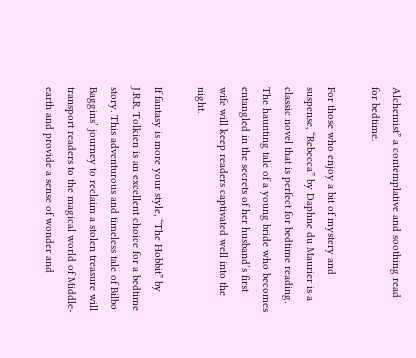Alchemist” a contemplative and soothing read for bedtime.

For those who enjoy a bit of mystery and suspense, “Rebecca” by Daphne du Maurier is a classic novel that is perfect for bedtime reading. The haunting tale of a young bride who becomes entangled in the secrets of her husband’s first wife will keep readers captivated well into the night.

If fantasy is more your style, “The Hobbit” by J.R.R. Tolkien is an excellent choice for a bedtime story. This adventurous and timeless tale of Bilbo Baggins’ journey to reclaim a stolen treasure will transport readers to the magical world of Middle-earth and provide a sense of wonder and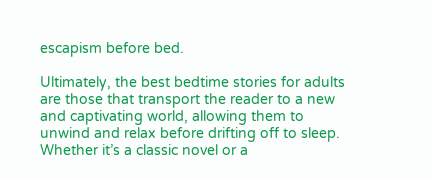escapism before bed.

Ultimately, the best bedtime stories for adults are those that transport the reader to a new and captivating world, allowing them to unwind and relax before drifting off to sleep. Whether it’s a classic novel or a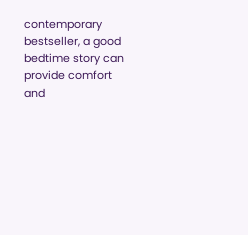contemporary bestseller, a good bedtime story can provide comfort and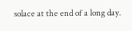solace at the end of a long day.